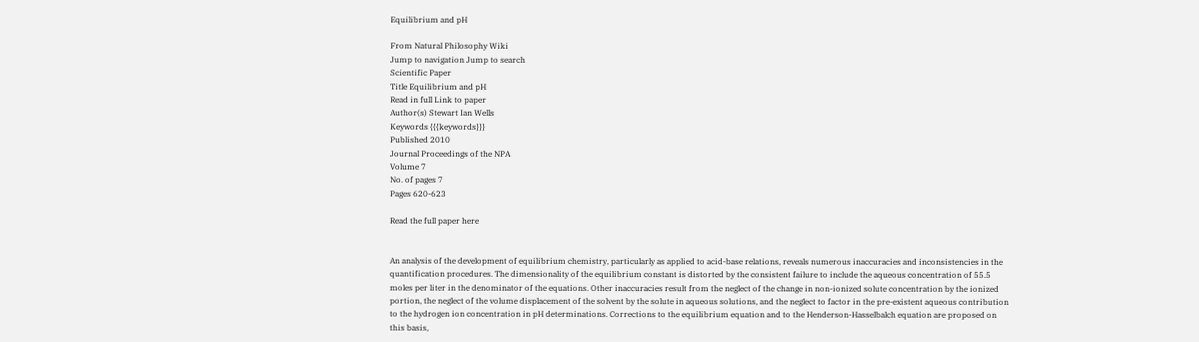Equilibrium and pH

From Natural Philosophy Wiki
Jump to navigation Jump to search
Scientific Paper
Title Equilibrium and pH
Read in full Link to paper
Author(s) Stewart Ian Wells
Keywords {{{keywords}}}
Published 2010
Journal Proceedings of the NPA
Volume 7
No. of pages 7
Pages 620-623

Read the full paper here


An analysis of the development of equilibrium chemistry, particularly as applied to acid-base relations, reveals numerous inaccuracies and inconsistencies in the quantification procedures. The dimensionality of the equilibrium constant is distorted by the consistent failure to include the aqueous concentration of 55.5 moles per liter in the denominator of the equations. Other inaccuracies result from the neglect of the change in non-ionized solute concentration by the ionized portion, the neglect of the volume displacement of the solvent by the solute in aqueous solutions, and the neglect to factor in the pre-existent aqueous contribution to the hydrogen ion concentration in pH determinations. Corrections to the equilibrium equation and to the Henderson-Hasselbalch equation are proposed on this basis,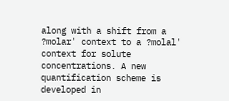along with a shift from a ?molar' context to a ?molal' context for solute concentrations. A new quantification scheme is developed in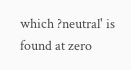which ?neutral' is found at zero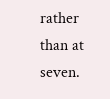rather than at seven.